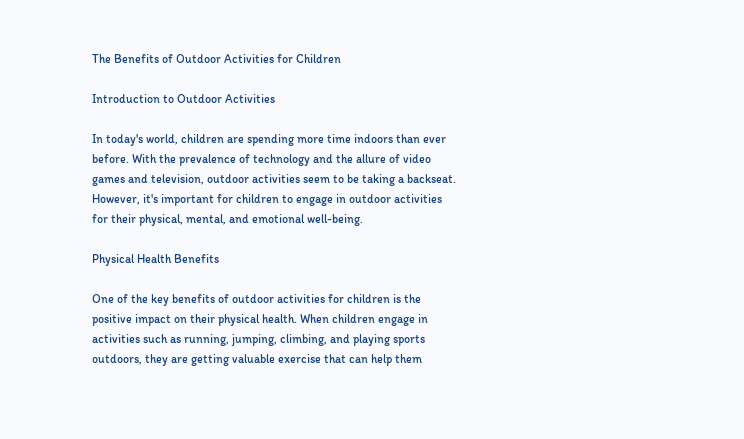The Benefits of Outdoor Activities for Children

Introduction to Outdoor Activities

In today's world, children are spending more time indoors than ever before. With the prevalence of technology and the allure of video games and television, outdoor activities seem to be taking a backseat. However, it's important for children to engage in outdoor activities for their physical, mental, and emotional well-being.

Physical Health Benefits

One of the key benefits of outdoor activities for children is the positive impact on their physical health. When children engage in activities such as running, jumping, climbing, and playing sports outdoors, they are getting valuable exercise that can help them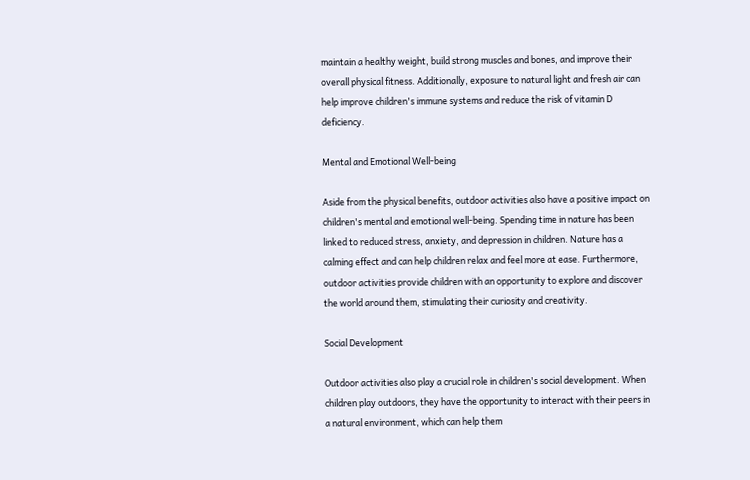maintain a healthy weight, build strong muscles and bones, and improve their overall physical fitness. Additionally, exposure to natural light and fresh air can help improve children's immune systems and reduce the risk of vitamin D deficiency.

Mental and Emotional Well-being

Aside from the physical benefits, outdoor activities also have a positive impact on children's mental and emotional well-being. Spending time in nature has been linked to reduced stress, anxiety, and depression in children. Nature has a calming effect and can help children relax and feel more at ease. Furthermore, outdoor activities provide children with an opportunity to explore and discover the world around them, stimulating their curiosity and creativity.

Social Development

Outdoor activities also play a crucial role in children's social development. When children play outdoors, they have the opportunity to interact with their peers in a natural environment, which can help them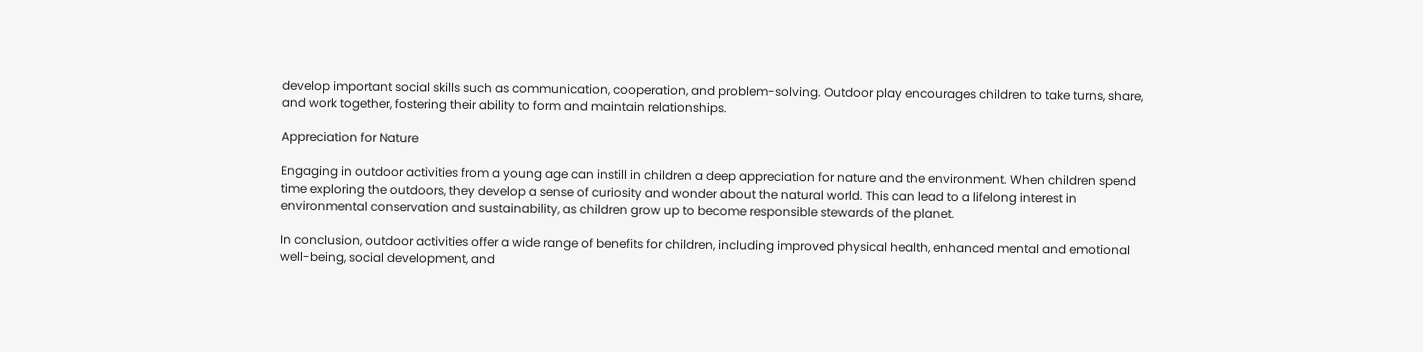develop important social skills such as communication, cooperation, and problem-solving. Outdoor play encourages children to take turns, share, and work together, fostering their ability to form and maintain relationships.

Appreciation for Nature

Engaging in outdoor activities from a young age can instill in children a deep appreciation for nature and the environment. When children spend time exploring the outdoors, they develop a sense of curiosity and wonder about the natural world. This can lead to a lifelong interest in environmental conservation and sustainability, as children grow up to become responsible stewards of the planet.

In conclusion, outdoor activities offer a wide range of benefits for children, including improved physical health, enhanced mental and emotional well-being, social development, and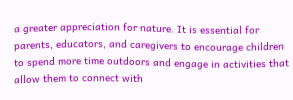a greater appreciation for nature. It is essential for parents, educators, and caregivers to encourage children to spend more time outdoors and engage in activities that allow them to connect with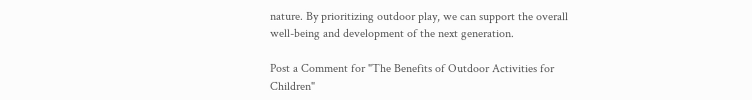nature. By prioritizing outdoor play, we can support the overall well-being and development of the next generation.

Post a Comment for "The Benefits of Outdoor Activities for Children"